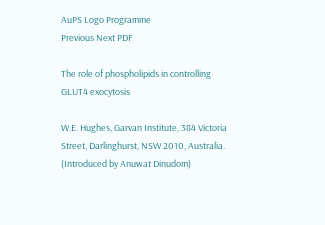AuPS Logo Programme
Previous Next PDF

The role of phospholipids in controlling GLUT4 exocytosis

W.E. Hughes, Garvan Institute, 384 Victoria Street, Darlinghurst, NSW 2010, Australia. (Introduced by Anuwat Dinudom)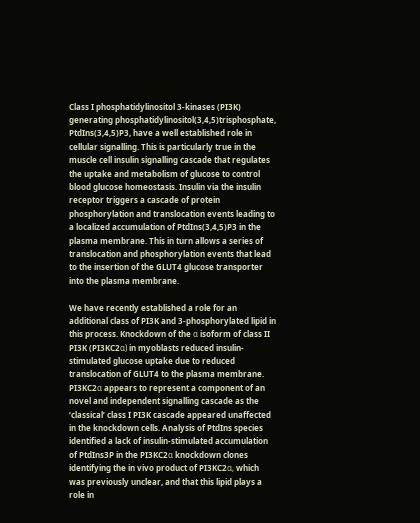Class I phosphatidylinositol 3-kinases (PI3K) generating phosphatidylinositol(3,4,5)trisphosphate, PtdIns(3,4,5)P3, have a well established role in cellular signalling. This is particularly true in the muscle cell insulin signalling cascade that regulates the uptake and metabolism of glucose to control blood glucose homeostasis. Insulin via the insulin receptor triggers a cascade of protein phosphorylation and translocation events leading to a localized accumulation of PtdIns(3,4,5)P3 in the plasma membrane. This in turn allows a series of translocation and phosphorylation events that lead to the insertion of the GLUT4 glucose transporter into the plasma membrane.

We have recently established a role for an additional class of PI3K and 3-phosphorylated lipid in this process. Knockdown of the α isoform of class II PI3K (PI3KC2α) in myoblasts reduced insulin-stimulated glucose uptake due to reduced translocation of GLUT4 to the plasma membrane. PI3KC2α appears to represent a component of an novel and independent signalling cascade as the ‘classical’ class I PI3K cascade appeared unaffected in the knockdown cells. Analysis of PtdIns species identified a lack of insulin-stimulated accumulation of PtdIns3P in the PI3KC2α knockdown clones identifying the in vivo product of PI3KC2α, which was previously unclear, and that this lipid plays a role in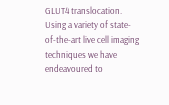GLUT4 translocation. Using a variety of state-of-the-art live cell imaging techniques we have endeavoured to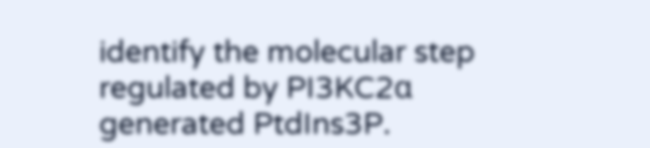identify the molecular step regulated by PI3KC2α generated PtdIns3P.